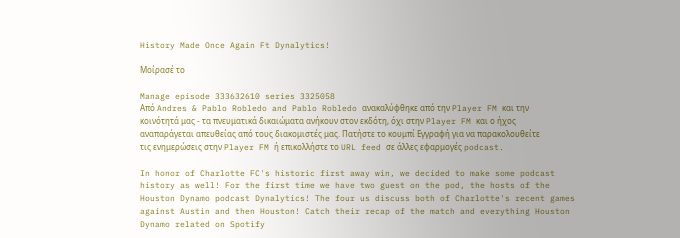History Made Once Again Ft Dynalytics!

Μοίρασέ το

Manage episode 333632610 series 3325058
Από Andres & Pablo Robledo and Pablo Robledo ανακαλύφθηκε από την Player FM και την κοινότητά μας - τα πνευματικά δικαιώματα ανήκουν στον εκδότη, όχι στην Player FM και ο ήχος αναπαράγεται απευθείας από τους διακομιστές μας. Πατήστε το κουμπί Εγγραφή για να παρακολουθείτε τις ενημερώσεις στην Player FM ή επικολλήστε το URL feed σε άλλες εφαρμογές podcast.

In honor of Charlotte FC's historic first away win, we decided to make some podcast history as well! For the first time we have two guest on the pod, the hosts of the Houston Dynamo podcast Dynalytics! The four us discuss both of Charlotte's recent games against Austin and then Houston! Catch their recap of the match and everything Houston Dynamo related on Spotify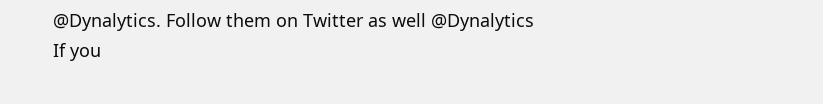@Dynalytics. Follow them on Twitter as well @Dynalytics
If you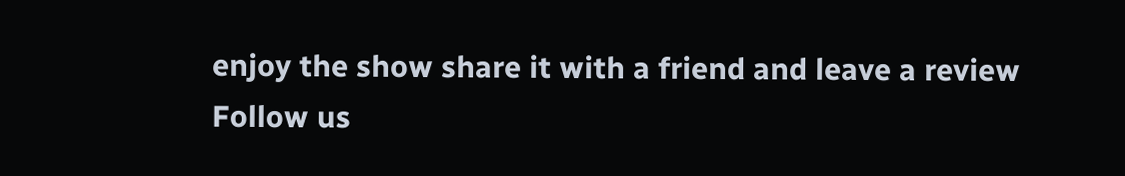enjoy the show share it with a friend and leave a review
Follow us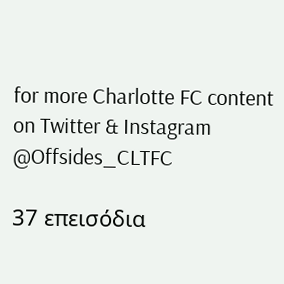for more Charlotte FC content on Twitter & Instagram @Offsides_CLTFC

37 επεισόδια